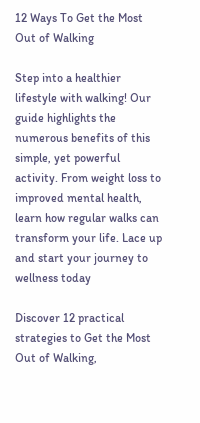12 Ways To Get the Most Out of Walking

Step into a healthier lifestyle with walking! Our guide highlights the numerous benefits of this simple, yet powerful activity. From weight loss to improved mental health, learn how regular walks can transform your life. Lace up and start your journey to wellness today

Discover 12 practical strategies to Get the Most Out of Walking,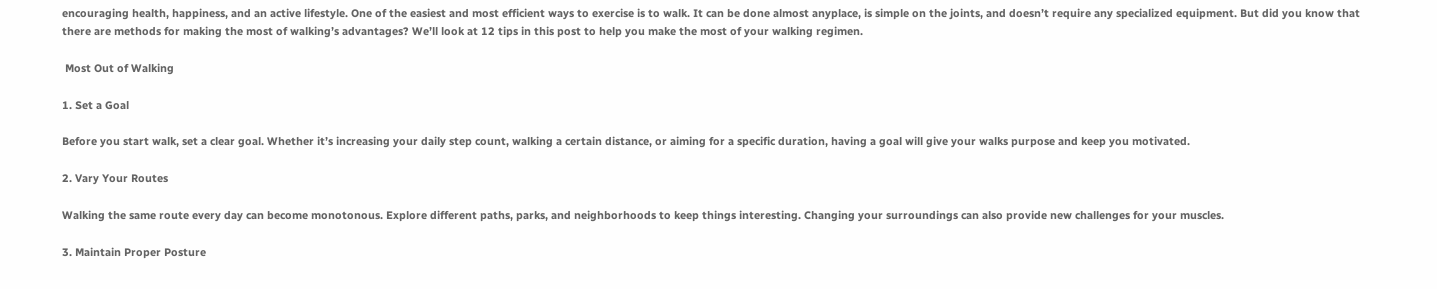encouraging health, happiness, and an active lifestyle. One of the easiest and most efficient ways to exercise is to walk. It can be done almost anyplace, is simple on the joints, and doesn’t require any specialized equipment. But did you know that there are methods for making the most of walking’s advantages? We’ll look at 12 tips in this post to help you make the most of your walking regimen.

 Most Out of Walking

1. Set a Goal

Before you start walk, set a clear goal. Whether it’s increasing your daily step count, walking a certain distance, or aiming for a specific duration, having a goal will give your walks purpose and keep you motivated.

2. Vary Your Routes

Walking the same route every day can become monotonous. Explore different paths, parks, and neighborhoods to keep things interesting. Changing your surroundings can also provide new challenges for your muscles.

3. Maintain Proper Posture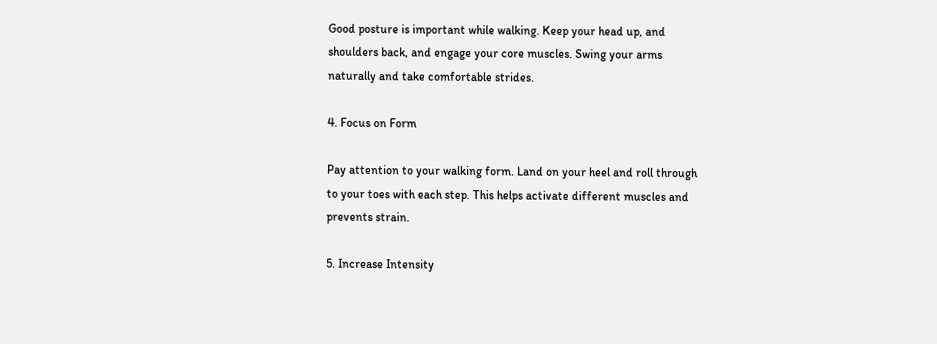Good posture is important while walking. Keep your head up, and shoulders back, and engage your core muscles. Swing your arms naturally and take comfortable strides.

4. Focus on Form

Pay attention to your walking form. Land on your heel and roll through to your toes with each step. This helps activate different muscles and prevents strain.

5. Increase Intensity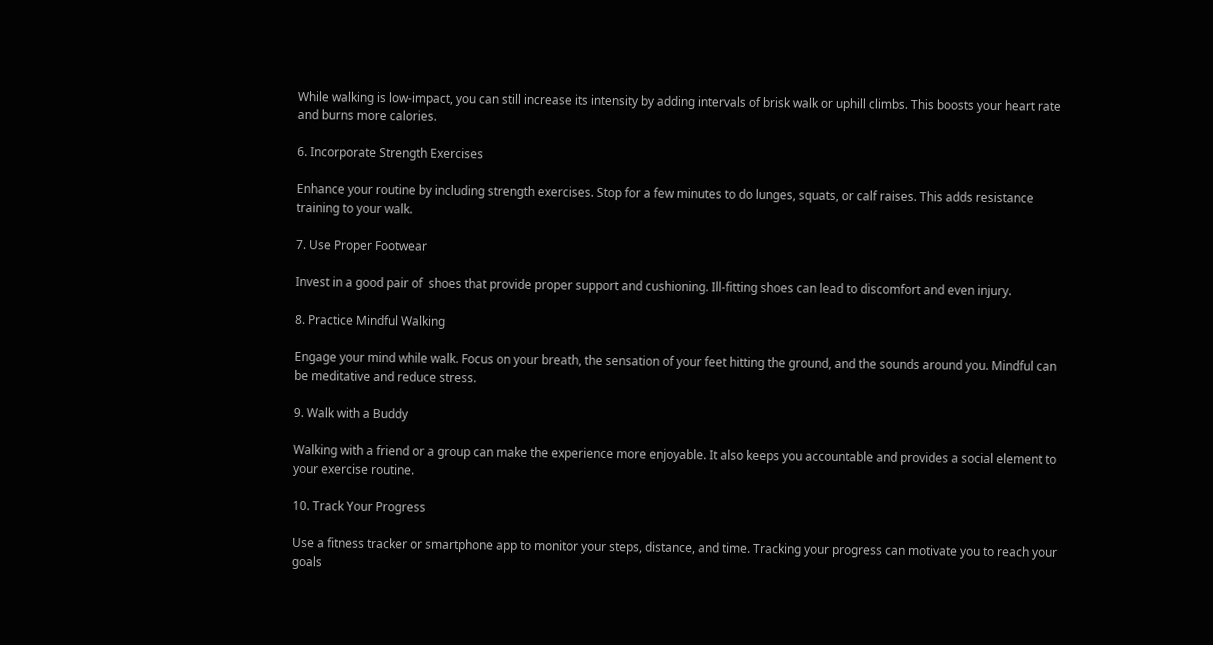While walking is low-impact, you can still increase its intensity by adding intervals of brisk walk or uphill climbs. This boosts your heart rate and burns more calories.

6. Incorporate Strength Exercises

Enhance your routine by including strength exercises. Stop for a few minutes to do lunges, squats, or calf raises. This adds resistance training to your walk.

7. Use Proper Footwear

Invest in a good pair of  shoes that provide proper support and cushioning. Ill-fitting shoes can lead to discomfort and even injury.

8. Practice Mindful Walking

Engage your mind while walk. Focus on your breath, the sensation of your feet hitting the ground, and the sounds around you. Mindful can be meditative and reduce stress.

9. Walk with a Buddy

Walking with a friend or a group can make the experience more enjoyable. It also keeps you accountable and provides a social element to your exercise routine.

10. Track Your Progress

Use a fitness tracker or smartphone app to monitor your steps, distance, and time. Tracking your progress can motivate you to reach your goals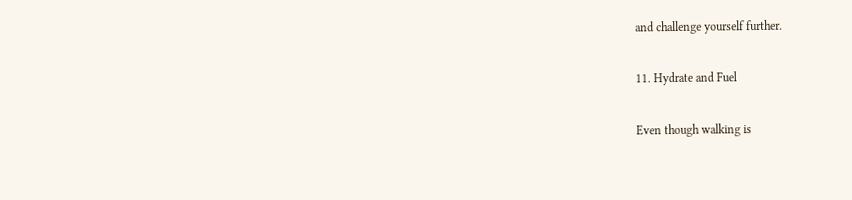and challenge yourself further.

11. Hydrate and Fuel

Even though walking is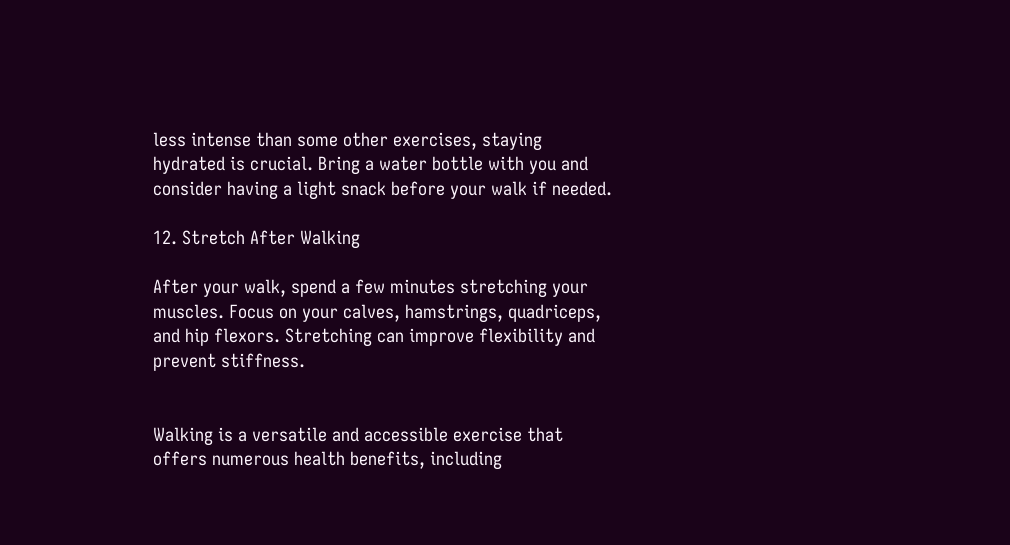less intense than some other exercises, staying hydrated is crucial. Bring a water bottle with you and consider having a light snack before your walk if needed.

12. Stretch After Walking

After your walk, spend a few minutes stretching your muscles. Focus on your calves, hamstrings, quadriceps, and hip flexors. Stretching can improve flexibility and prevent stiffness.


Walking is a versatile and accessible exercise that offers numerous health benefits, including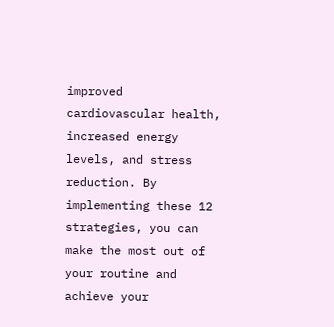improved cardiovascular health, increased energy levels, and stress reduction. By implementing these 12 strategies, you can make the most out of your routine and achieve your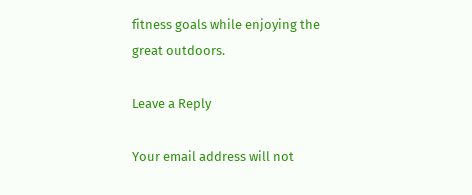fitness goals while enjoying the great outdoors.

Leave a Reply

Your email address will not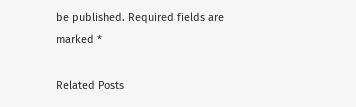be published. Required fields are marked *

Related Posts